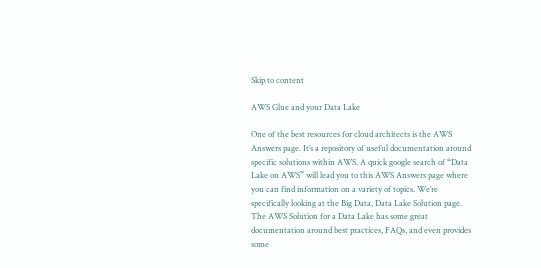Skip to content

AWS Glue and your Data Lake

One of the best resources for cloud architects is the AWS Answers page. It’s a repository of useful documentation around specific solutions within AWS. A quick google search of “Data Lake on AWS” will lead you to this AWS Answers page where you can find information on a variety of topics. We’re specifically looking at the Big Data, Data Lake Solution page.
The AWS Solution for a Data Lake has some great documentation around best practices, FAQs, and even provides some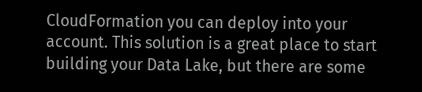CloudFormation you can deploy into your account. This solution is a great place to start building your Data Lake, but there are some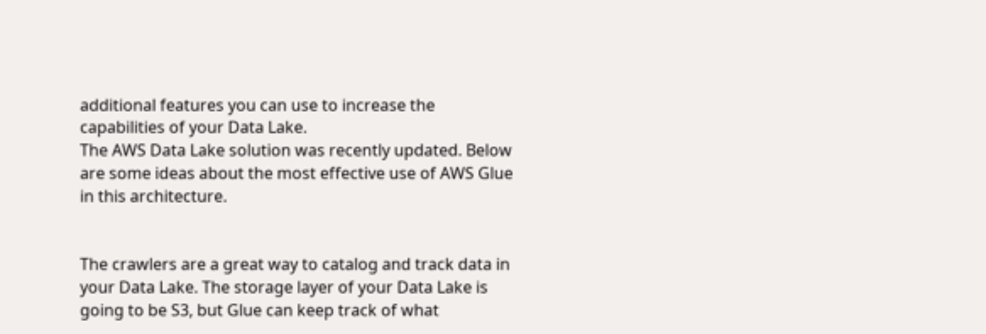additional features you can use to increase the capabilities of your Data Lake.
The AWS Data Lake solution was recently updated. Below are some ideas about the most effective use of AWS Glue in this architecture.


The crawlers are a great way to catalog and track data in your Data Lake. The storage layer of your Data Lake is going to be S3, but Glue can keep track of what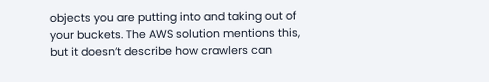objects you are putting into and taking out of your buckets. The AWS solution mentions this, but it doesn’t describe how crawlers can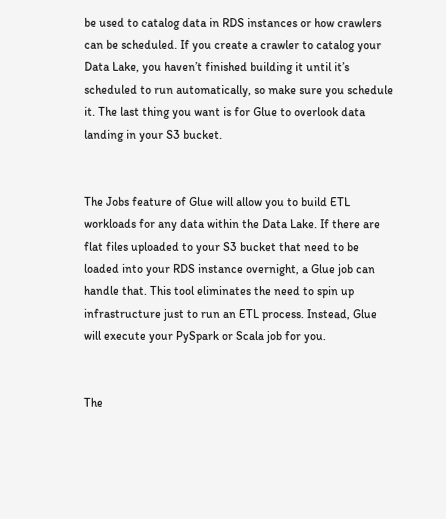be used to catalog data in RDS instances or how crawlers can be scheduled. If you create a crawler to catalog your Data Lake, you haven’t finished building it until it’s scheduled to run automatically, so make sure you schedule it. The last thing you want is for Glue to overlook data landing in your S3 bucket.


The Jobs feature of Glue will allow you to build ETL workloads for any data within the Data Lake. If there are flat files uploaded to your S3 bucket that need to be loaded into your RDS instance overnight, a Glue job can handle that. This tool eliminates the need to spin up infrastructure just to run an ETL process. Instead, Glue will execute your PySpark or Scala job for you.


The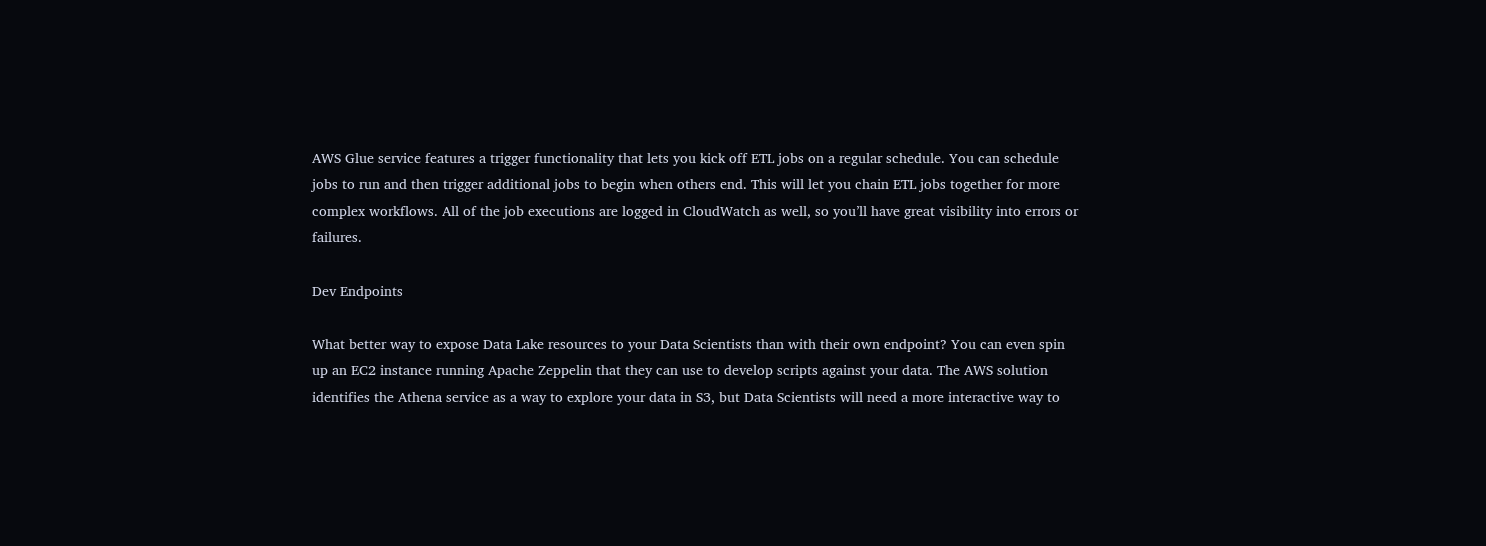AWS Glue service features a trigger functionality that lets you kick off ETL jobs on a regular schedule. You can schedule jobs to run and then trigger additional jobs to begin when others end. This will let you chain ETL jobs together for more complex workflows. All of the job executions are logged in CloudWatch as well, so you’ll have great visibility into errors or failures.

Dev Endpoints

What better way to expose Data Lake resources to your Data Scientists than with their own endpoint? You can even spin up an EC2 instance running Apache Zeppelin that they can use to develop scripts against your data. The AWS solution identifies the Athena service as a way to explore your data in S3, but Data Scientists will need a more interactive way to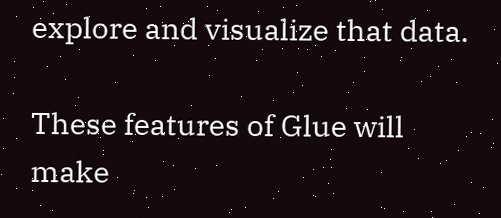explore and visualize that data.

These features of Glue will make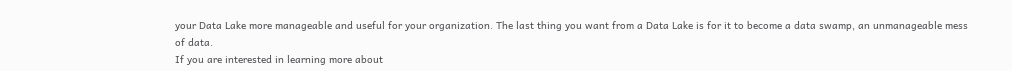your Data Lake more manageable and useful for your organization. The last thing you want from a Data Lake is for it to become a data swamp, an unmanageable mess of data.
If you are interested in learning more about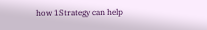how 1Strategy can help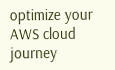optimize your AWS cloud journey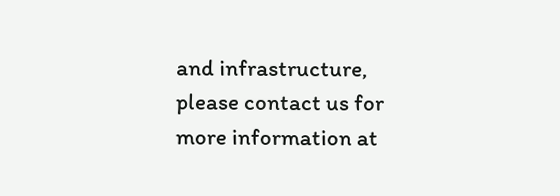and infrastructure, please contact us for more information at